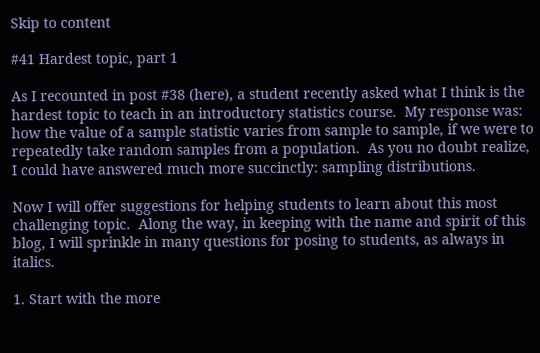Skip to content

#41 Hardest topic, part 1

As I recounted in post #38 (here), a student recently asked what I think is the hardest topic to teach in an introductory statistics course.  My response was: how the value of a sample statistic varies from sample to sample, if we were to repeatedly take random samples from a population.  As you no doubt realize, I could have answered much more succinctly: sampling distributions.

Now I will offer suggestions for helping students to learn about this most challenging topic.  Along the way, in keeping with the name and spirit of this blog, I will sprinkle in many questions for posing to students, as always in italics.

1. Start with the more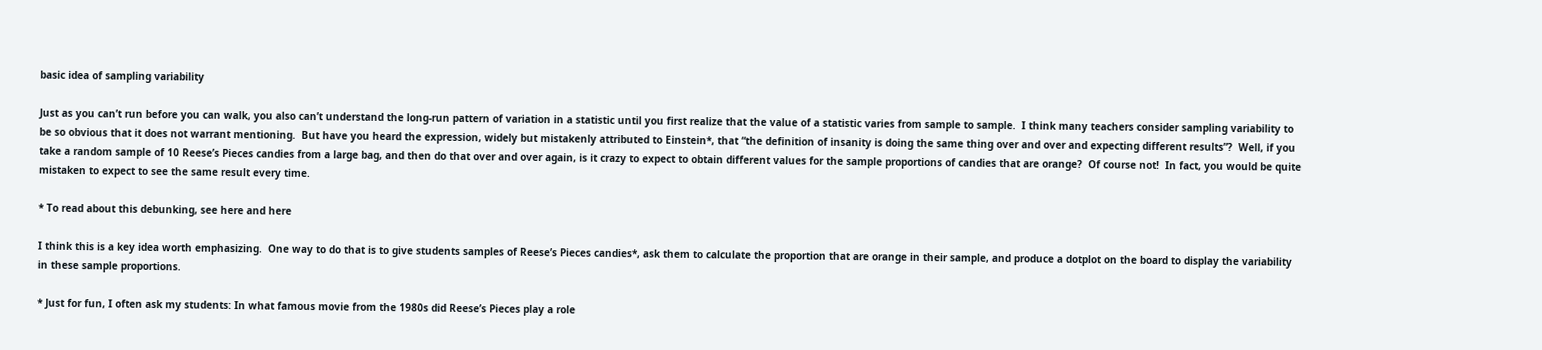basic idea of sampling variability

Just as you can’t run before you can walk, you also can’t understand the long-run pattern of variation in a statistic until you first realize that the value of a statistic varies from sample to sample.  I think many teachers consider sampling variability to be so obvious that it does not warrant mentioning.  But have you heard the expression, widely but mistakenly attributed to Einstein*, that “the definition of insanity is doing the same thing over and over and expecting different results”?  Well, if you take a random sample of 10 Reese’s Pieces candies from a large bag, and then do that over and over again, is it crazy to expect to obtain different values for the sample proportions of candies that are orange?  Of course not!  In fact, you would be quite mistaken to expect to see the same result every time.

* To read about this debunking, see here and here

I think this is a key idea worth emphasizing.  One way to do that is to give students samples of Reese’s Pieces candies*, ask them to calculate the proportion that are orange in their sample, and produce a dotplot on the board to display the variability in these sample proportions.

* Just for fun, I often ask my students: In what famous movie from the 1980s did Reese’s Pieces play a role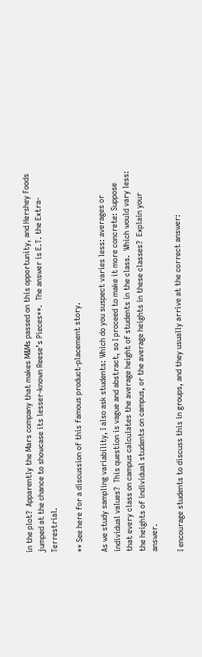in the plot?  Apparently the Mars company that makes M&Ms passed on this opportunity, and Hershey Foods jumped at the chance to showcase its lesser-known Reese’s Pieces**.  The answer is E.T. the Extra-Terrestrial.

** See here for a discussion of this famous product-placement story.

As we study sampling variability, I also ask students: Which do you suspect varies less: averages or individual values?  This question is vague and abstract, so I proceed to make it more concrete: Suppose that every class on campus calculates the average height of students in the class.  Which would vary less: the heights of individual students on campus, or the average heights in these classes?  Explain your answer.

I encourage students to discuss this in groups, and they usually arrive at the correct answer: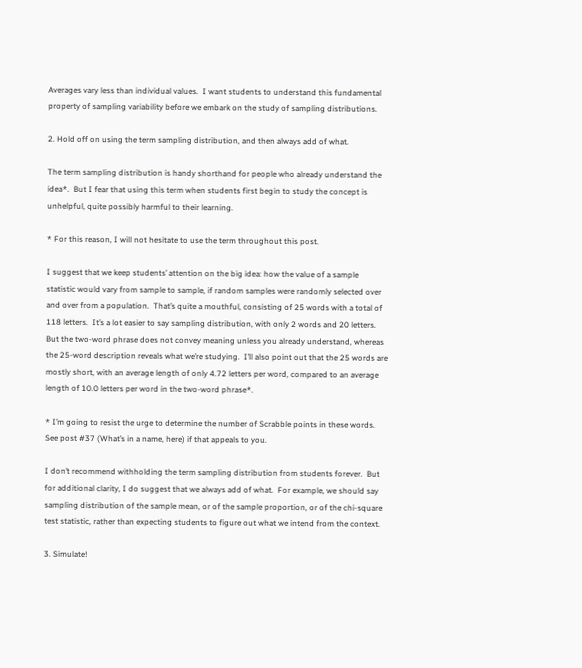Averages vary less than individual values.  I want students to understand this fundamental property of sampling variability before we embark on the study of sampling distributions.

2. Hold off on using the term sampling distribution, and then always add of what.

The term sampling distribution is handy shorthand for people who already understand the idea*.  But I fear that using this term when students first begin to study the concept is unhelpful, quite possibly harmful to their learning.

* For this reason, I will not hesitate to use the term throughout this post.

I suggest that we keep students’ attention on the big idea: how the value of a sample statistic would vary from sample to sample, if random samples were randomly selected over and over from a population.  That’s quite a mouthful, consisting of 25 words with a total of 118 letters.  It’s a lot easier to say sampling distribution, with only 2 words and 20 letters.  But the two-word phrase does not convey meaning unless you already understand, whereas the 25-word description reveals what we’re studying.  I’ll also point out that the 25 words are mostly short, with an average length of only 4.72 letters per word, compared to an average length of 10.0 letters per word in the two-word phrase*.

* I’m going to resist the urge to determine the number of Scrabble points in these words.  See post #37 (What’s in a name, here) if that appeals to you.

I don’t recommend withholding the term sampling distribution from students forever.  But for additional clarity, I do suggest that we always add of what.  For example, we should say sampling distribution of the sample mean, or of the sample proportion, or of the chi-square test statistic, rather than expecting students to figure out what we intend from the context.

3. Simulate!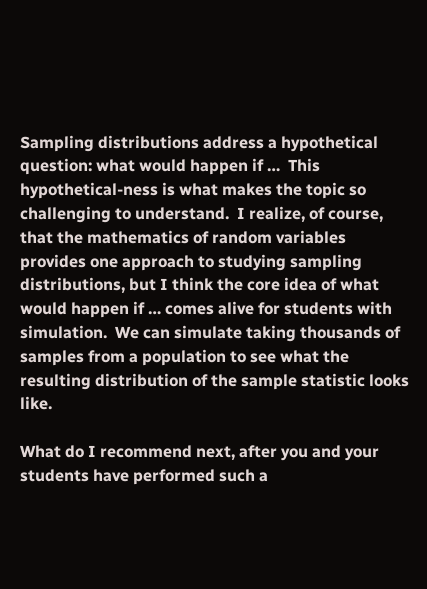Sampling distributions address a hypothetical question: what would happen if …  This hypothetical-ness is what makes the topic so challenging to understand.  I realize, of course, that the mathematics of random variables provides one approach to studying sampling distributions, but I think the core idea of what would happen if … comes alive for students with simulation.  We can simulate taking thousands of samples from a population to see what the resulting distribution of the sample statistic looks like.

What do I recommend next, after you and your students have performed such a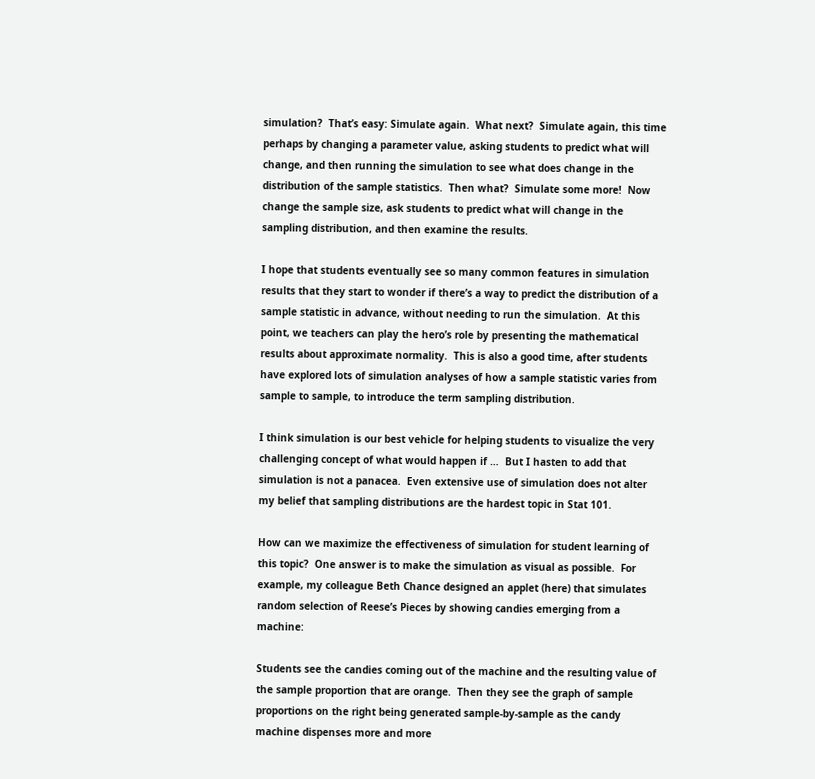simulation?  That’s easy: Simulate again.  What next?  Simulate again, this time perhaps by changing a parameter value, asking students to predict what will change, and then running the simulation to see what does change in the distribution of the sample statistics.  Then what?  Simulate some more!  Now change the sample size, ask students to predict what will change in the sampling distribution, and then examine the results.

I hope that students eventually see so many common features in simulation results that they start to wonder if there’s a way to predict the distribution of a sample statistic in advance, without needing to run the simulation.  At this point, we teachers can play the hero’s role by presenting the mathematical results about approximate normality.  This is also a good time, after students have explored lots of simulation analyses of how a sample statistic varies from sample to sample, to introduce the term sampling distribution.

I think simulation is our best vehicle for helping students to visualize the very challenging concept of what would happen if …  But I hasten to add that simulation is not a panacea.  Even extensive use of simulation does not alter my belief that sampling distributions are the hardest topic in Stat 101.

How can we maximize the effectiveness of simulation for student learning of this topic?  One answer is to make the simulation as visual as possible.  For example, my colleague Beth Chance designed an applet (here) that simulates random selection of Reese’s Pieces by showing candies emerging from a machine:

Students see the candies coming out of the machine and the resulting value of the sample proportion that are orange.  Then they see the graph of sample proportions on the right being generated sample-by-sample as the candy machine dispenses more and more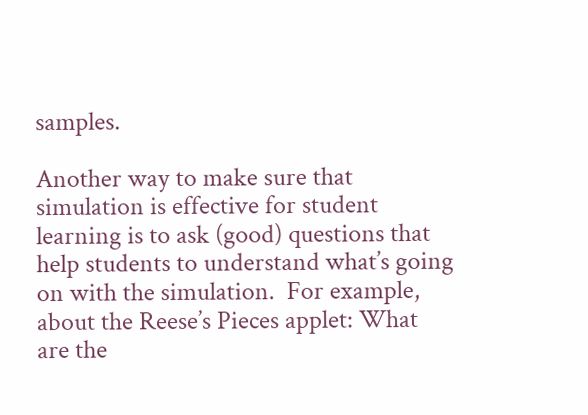samples.

Another way to make sure that simulation is effective for student learning is to ask (good) questions that help students to understand what’s going on with the simulation.  For example, about the Reese’s Pieces applet: What are the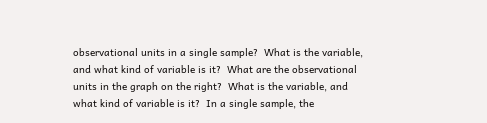observational units in a single sample?  What is the variable, and what kind of variable is it?  What are the observational units in the graph on the right?  What is the variable, and what kind of variable is it?  In a single sample, the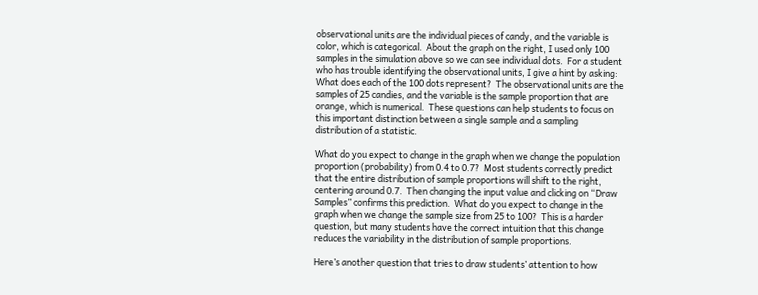observational units are the individual pieces of candy, and the variable is color, which is categorical.  About the graph on the right, I used only 100 samples in the simulation above so we can see individual dots.  For a student who has trouble identifying the observational units, I give a hint by asking: What does each of the 100 dots represent?  The observational units are the samples of 25 candies, and the variable is the sample proportion that are orange, which is numerical.  These questions can help students to focus on this important distinction between a single sample and a sampling distribution of a statistic.

What do you expect to change in the graph when we change the population proportion (probability) from 0.4 to 0.7?  Most students correctly predict that the entire distribution of sample proportions will shift to the right, centering around 0.7.  Then changing the input value and clicking on “Draw Samples” confirms this prediction.  What do you expect to change in the graph when we change the sample size from 25 to 100?  This is a harder question, but many students have the correct intuition that this change reduces the variability in the distribution of sample proportions.

Here’s another question that tries to draw students’ attention to how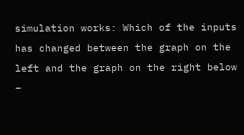simulation works: Which of the inputs has changed between the graph on the left and the graph on the right below –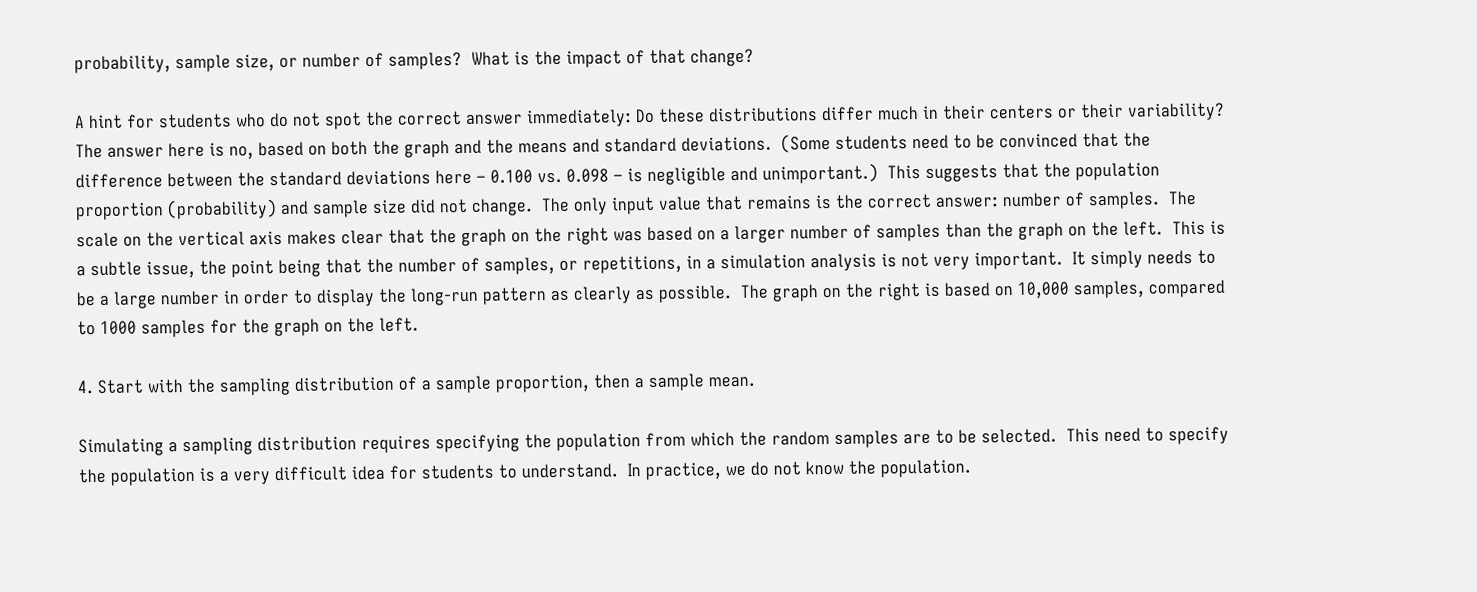probability, sample size, or number of samples?  What is the impact of that change?

A hint for students who do not spot the correct answer immediately: Do these distributions differ much in their centers or their variability?  The answer here is no, based on both the graph and the means and standard deviations.  (Some students need to be convinced that the difference between the standard deviations here – 0.100 vs. 0.098 – is negligible and unimportant.)  This suggests that the population proportion (probability) and sample size did not change.  The only input value that remains is the correct answer: number of samples.  The scale on the vertical axis makes clear that the graph on the right was based on a larger number of samples than the graph on the left.  This is a subtle issue, the point being that the number of samples, or repetitions, in a simulation analysis is not very important.  It simply needs to be a large number in order to display the long-run pattern as clearly as possible.  The graph on the right is based on 10,000 samples, compared to 1000 samples for the graph on the left.

4. Start with the sampling distribution of a sample proportion, then a sample mean.

Simulating a sampling distribution requires specifying the population from which the random samples are to be selected.  This need to specify the population is a very difficult idea for students to understand.  In practice, we do not know the population.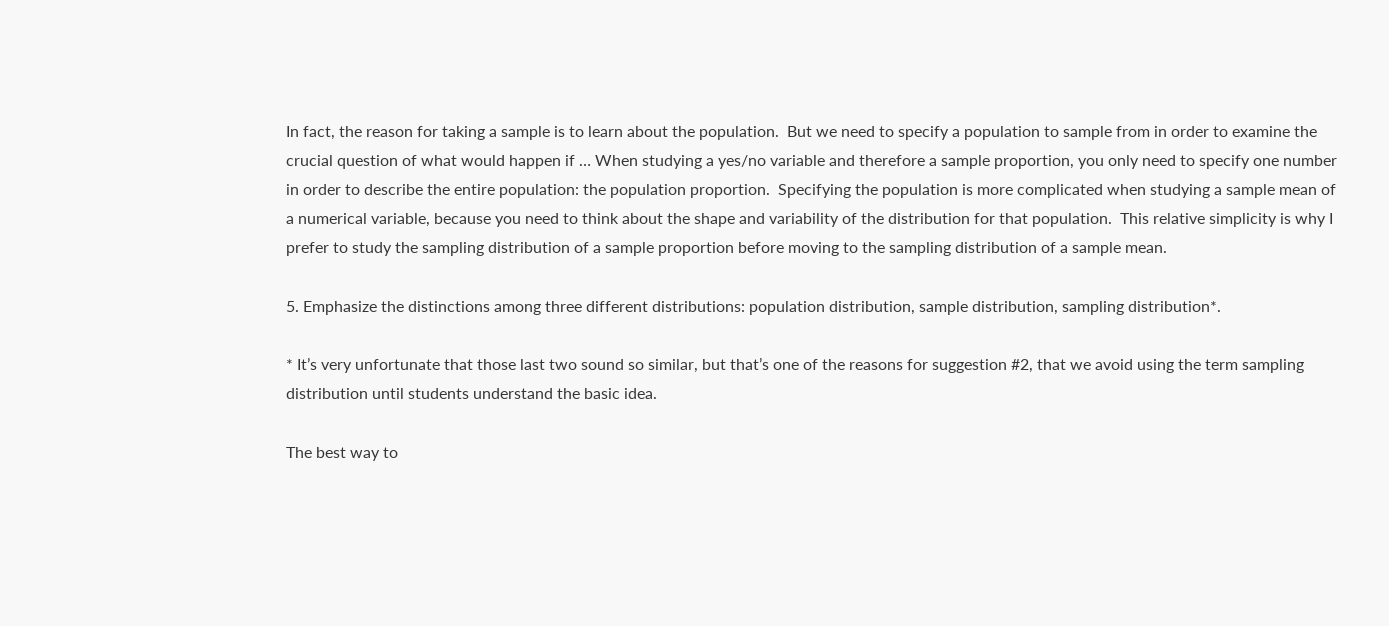In fact, the reason for taking a sample is to learn about the population.  But we need to specify a population to sample from in order to examine the crucial question of what would happen if … When studying a yes/no variable and therefore a sample proportion, you only need to specify one number in order to describe the entire population: the population proportion.  Specifying the population is more complicated when studying a sample mean of a numerical variable, because you need to think about the shape and variability of the distribution for that population.  This relative simplicity is why I prefer to study the sampling distribution of a sample proportion before moving to the sampling distribution of a sample mean.

5. Emphasize the distinctions among three different distributions: population distribution, sample distribution, sampling distribution*.

* It’s very unfortunate that those last two sound so similar, but that’s one of the reasons for suggestion #2, that we avoid using the term sampling distribution until students understand the basic idea.

The best way to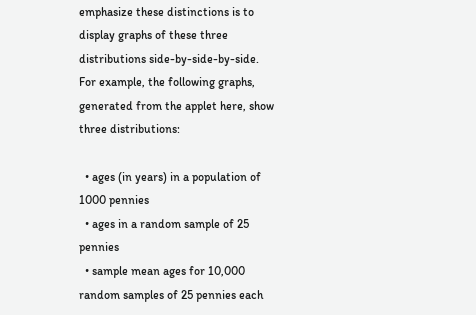emphasize these distinctions is to display graphs of these three distributions side-by-side-by-side.  For example, the following graphs, generated from the applet here, show three distributions:

  • ages (in years) in a population of 1000 pennies
  • ages in a random sample of 25 pennies
  • sample mean ages for 10,000 random samples of 25 pennies each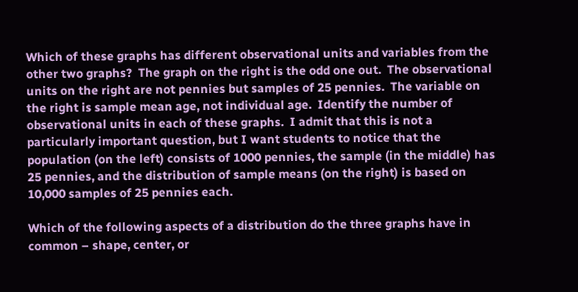Which of these graphs has different observational units and variables from the other two graphs?  The graph on the right is the odd one out.  The observational units on the right are not pennies but samples of 25 pennies.  The variable on the right is sample mean age, not individual age.  Identify the number of observational units in each of these graphs.  I admit that this is not a particularly important question, but I want students to notice that the population (on the left) consists of 1000 pennies, the sample (in the middle) has 25 pennies, and the distribution of sample means (on the right) is based on 10,000 samples of 25 pennies each.

Which of the following aspects of a distribution do the three graphs have in common – shape, center, or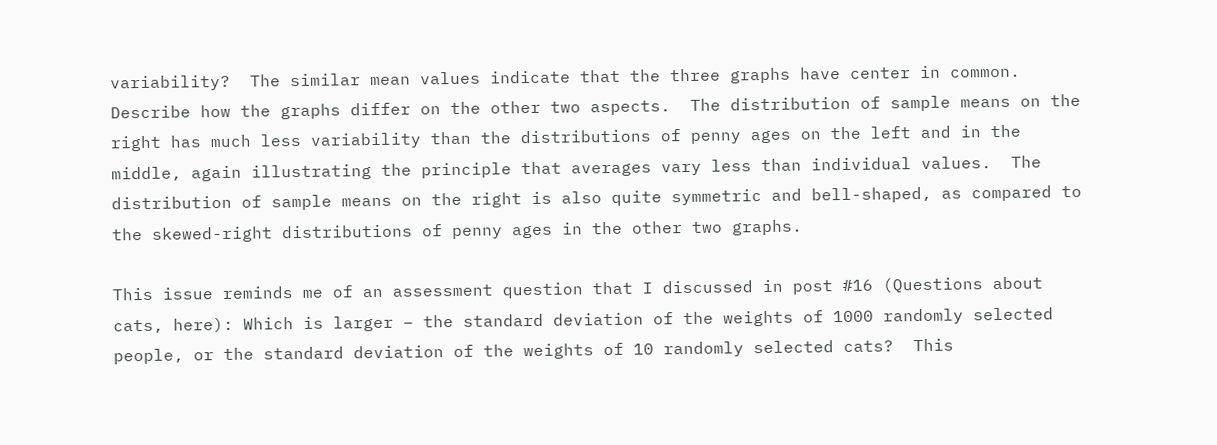variability?  The similar mean values indicate that the three graphs have center in common.  Describe how the graphs differ on the other two aspects.  The distribution of sample means on the right has much less variability than the distributions of penny ages on the left and in the middle, again illustrating the principle that averages vary less than individual values.  The distribution of sample means on the right is also quite symmetric and bell-shaped, as compared to the skewed-right distributions of penny ages in the other two graphs.

This issue reminds me of an assessment question that I discussed in post #16 (Questions about cats, here): Which is larger – the standard deviation of the weights of 1000 randomly selected people, or the standard deviation of the weights of 10 randomly selected cats?  This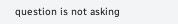question is not asking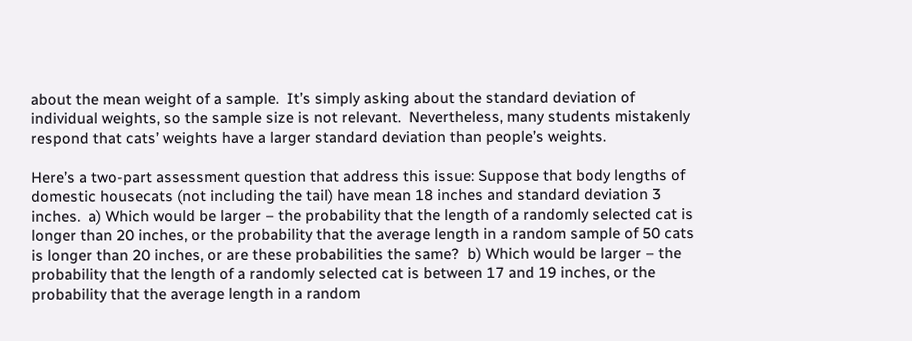about the mean weight of a sample.  It’s simply asking about the standard deviation of individual weights, so the sample size is not relevant.  Nevertheless, many students mistakenly respond that cats’ weights have a larger standard deviation than people’s weights.

Here’s a two-part assessment question that address this issue: Suppose that body lengths of domestic housecats (not including the tail) have mean 18 inches and standard deviation 3 inches.  a) Which would be larger – the probability that the length of a randomly selected cat is longer than 20 inches, or the probability that the average length in a random sample of 50 cats is longer than 20 inches, or are these probabilities the same?  b) Which would be larger – the probability that the length of a randomly selected cat is between 17 and 19 inches, or the probability that the average length in a random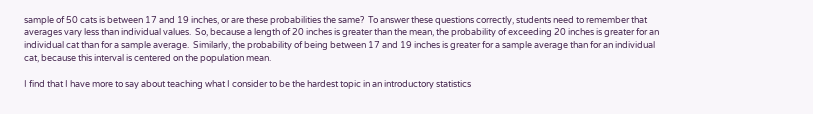sample of 50 cats is between 17 and 19 inches, or are these probabilities the same?  To answer these questions correctly, students need to remember that averages vary less than individual values.  So, because a length of 20 inches is greater than the mean, the probability of exceeding 20 inches is greater for an individual cat than for a sample average.  Similarly, the probability of being between 17 and 19 inches is greater for a sample average than for an individual cat, because this interval is centered on the population mean.

I find that I have more to say about teaching what I consider to be the hardest topic in an introductory statistics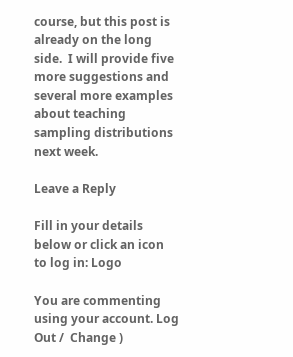course, but this post is already on the long side.  I will provide five more suggestions and several more examples about teaching sampling distributions next week.

Leave a Reply

Fill in your details below or click an icon to log in: Logo

You are commenting using your account. Log Out /  Change )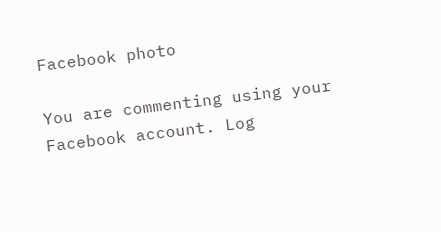Facebook photo

You are commenting using your Facebook account. Log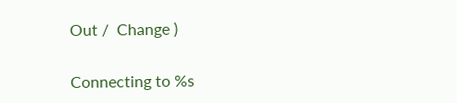Out /  Change )

Connecting to %s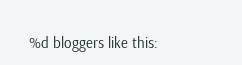%d bloggers like this: